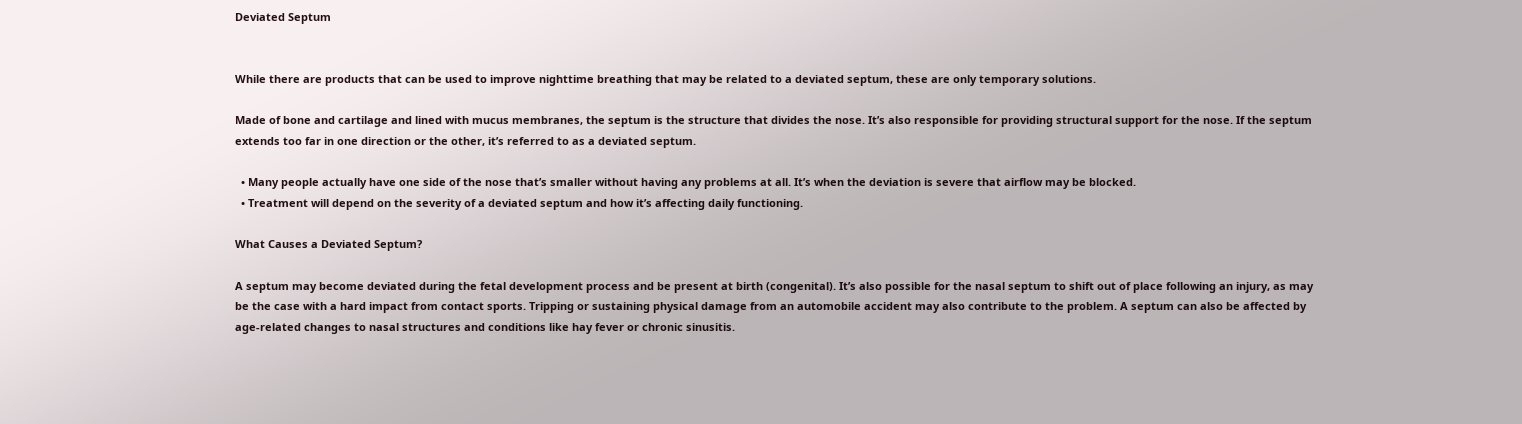Deviated Septum


While there are products that can be used to improve nighttime breathing that may be related to a deviated septum, these are only temporary solutions.

Made of bone and cartilage and lined with mucus membranes, the septum is the structure that divides the nose. It’s also responsible for providing structural support for the nose. If the septum extends too far in one direction or the other, it’s referred to as a deviated septum.

  • Many people actually have one side of the nose that’s smaller without having any problems at all. It’s when the deviation is severe that airflow may be blocked.
  • Treatment will depend on the severity of a deviated septum and how it’s affecting daily functioning.

What Causes a Deviated Septum?

A septum may become deviated during the fetal development process and be present at birth (congenital). It’s also possible for the nasal septum to shift out of place following an injury, as may be the case with a hard impact from contact sports. Tripping or sustaining physical damage from an automobile accident may also contribute to the problem. A septum can also be affected by age-related changes to nasal structures and conditions like hay fever or chronic sinusitis.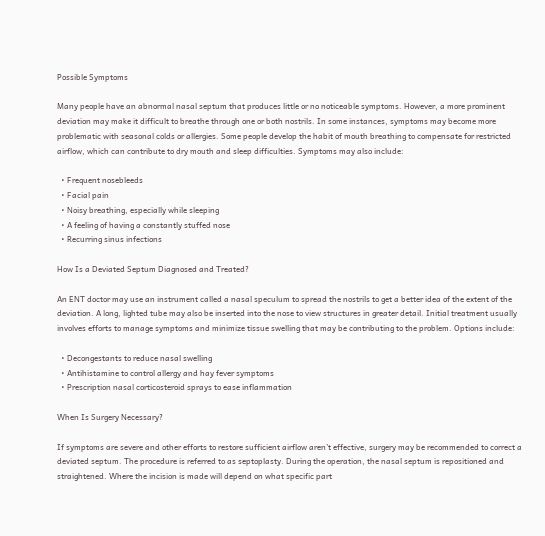Possible Symptoms

Many people have an abnormal nasal septum that produces little or no noticeable symptoms. However, a more prominent deviation may make it difficult to breathe through one or both nostrils. In some instances, symptoms may become more problematic with seasonal colds or allergies. Some people develop the habit of mouth breathing to compensate for restricted airflow, which can contribute to dry mouth and sleep difficulties. Symptoms may also include:

  • Frequent nosebleeds
  • Facial pain
  • Noisy breathing, especially while sleeping
  • A feeling of having a constantly stuffed nose
  • Recurring sinus infections

How Is a Deviated Septum Diagnosed and Treated?

An ENT doctor may use an instrument called a nasal speculum to spread the nostrils to get a better idea of the extent of the deviation. A long, lighted tube may also be inserted into the nose to view structures in greater detail. Initial treatment usually involves efforts to manage symptoms and minimize tissue swelling that may be contributing to the problem. Options include:

  • Decongestants to reduce nasal swelling
  • Antihistamine to control allergy and hay fever symptoms
  • Prescription nasal corticosteroid sprays to ease inflammation

When Is Surgery Necessary?

If symptoms are severe and other efforts to restore sufficient airflow aren’t effective, surgery may be recommended to correct a deviated septum. The procedure is referred to as septoplasty. During the operation, the nasal septum is repositioned and straightened. Where the incision is made will depend on what specific part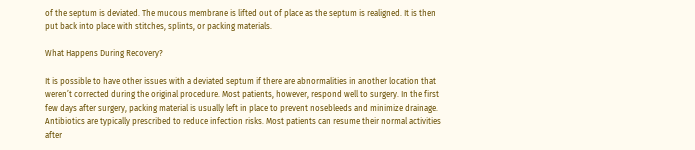of the septum is deviated. The mucous membrane is lifted out of place as the septum is realigned. It is then put back into place with stitches, splints, or packing materials.

What Happens During Recovery?

It is possible to have other issues with a deviated septum if there are abnormalities in another location that weren’t corrected during the original procedure. Most patients, however, respond well to surgery. In the first few days after surgery, packing material is usually left in place to prevent nosebleeds and minimize drainage. Antibiotics are typically prescribed to reduce infection risks. Most patients can resume their normal activities after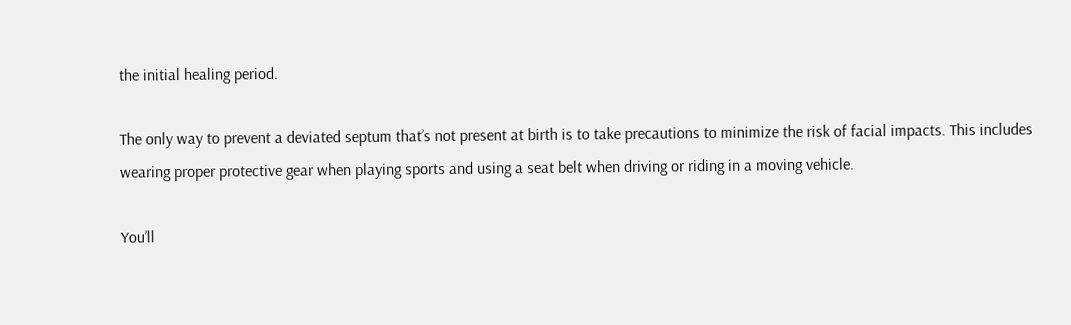the initial healing period.

The only way to prevent a deviated septum that’s not present at birth is to take precautions to minimize the risk of facial impacts. This includes wearing proper protective gear when playing sports and using a seat belt when driving or riding in a moving vehicle.

You’ll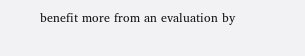benefit more from an evaluation by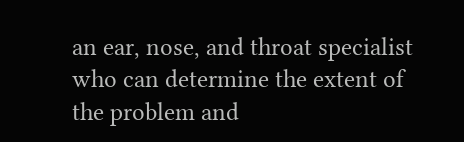an ear, nose, and throat specialist who can determine the extent of the problem and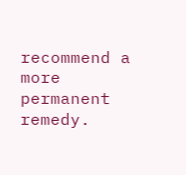recommend a more permanent remedy.